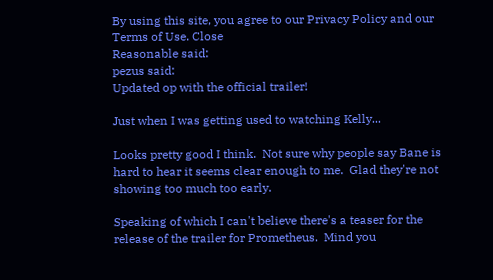By using this site, you agree to our Privacy Policy and our Terms of Use. Close
Reasonable said:
pezus said:
Updated op with the official trailer!

Just when I was getting used to watching Kelly...

Looks pretty good I think.  Not sure why people say Bane is hard to hear it seems clear enough to me.  Glad they're not showing too much too early.

Speaking of which I can't believe there's a teaser for the release of the trailer for Prometheus.  Mind you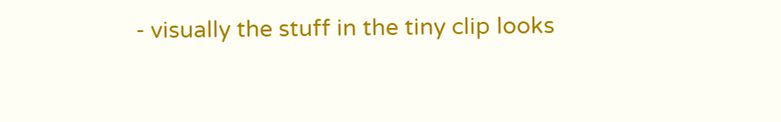- visually the stuff in the tiny clip looks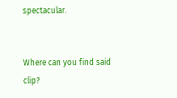spectacular.


Where can you find said clip?